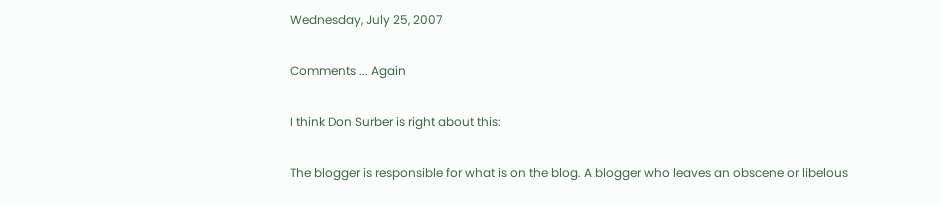Wednesday, July 25, 2007

Comments ... Again

I think Don Surber is right about this:

The blogger is responsible for what is on the blog. A blogger who leaves an obscene or libelous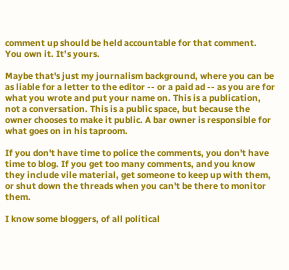comment up should be held accountable for that comment. You own it. It’s yours.

Maybe that's just my journalism background, where you can be as liable for a letter to the editor -- or a paid ad -- as you are for what you wrote and put your name on. This is a publication, not a conversation. This is a public space, but because the owner chooses to make it public. A bar owner is responsible for what goes on in his taproom.

If you don't have time to police the comments, you don't have time to blog. If you get too many comments, and you know they include vile material, get someone to keep up with them, or shut down the threads when you can't be there to monitor them.

I know some bloggers, of all political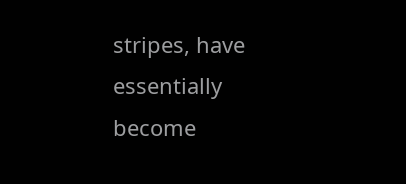stripes, have essentially become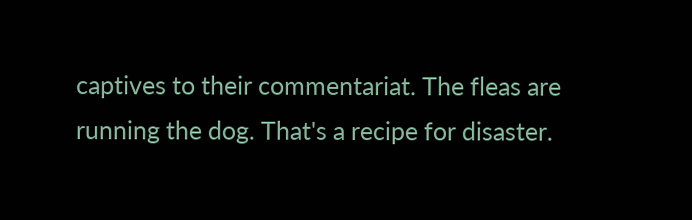captives to their commentariat. The fleas are running the dog. That's a recipe for disaster.